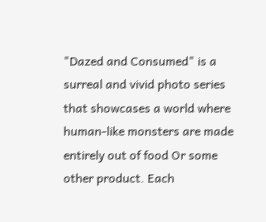"Dazed and Consumed" is a surreal and vivid photo series that showcases a world where human-like monsters are made entirely out of food Or some other product. Each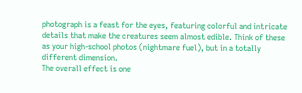photograph is a feast for the eyes, featuring colorful and intricate details that make the creatures seem almost edible. Think of these as your high-school photos (nightmare fuel), but in a totally different dimension.
The overall effect is one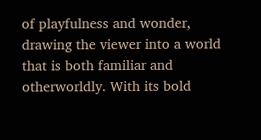of playfulness and wonder, drawing the viewer into a world that is both familiar and otherworldly. With its bold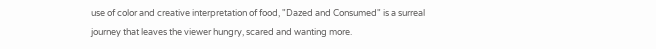use of color and creative interpretation of food, "Dazed and Consumed" is a surreal journey that leaves the viewer hungry, scared and wanting more.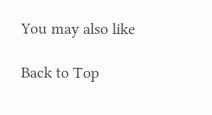You may also like

Back to Top